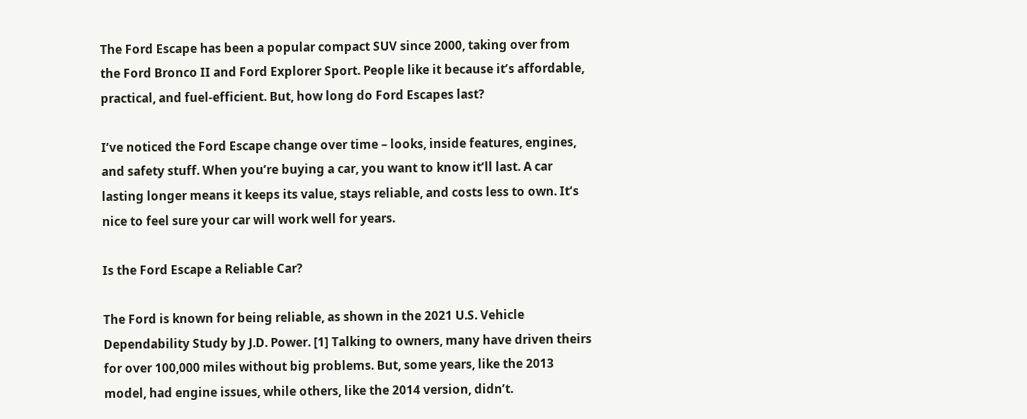The Ford Escape has been a popular compact SUV since 2000, taking over from the Ford Bronco II and Ford Explorer Sport. People like it because it’s affordable, practical, and fuel-efficient. But, how long do Ford Escapes last?

I’ve noticed the Ford Escape change over time – looks, inside features, engines, and safety stuff. When you’re buying a car, you want to know it’ll last. A car lasting longer means it keeps its value, stays reliable, and costs less to own. It’s nice to feel sure your car will work well for years.

Is the Ford Escape a Reliable Car?

The Ford is known for being reliable, as shown in the 2021 U.S. Vehicle Dependability Study by J.D. Power. [1] Talking to owners, many have driven theirs for over 100,000 miles without big problems. But, some years, like the 2013 model, had engine issues, while others, like the 2014 version, didn’t.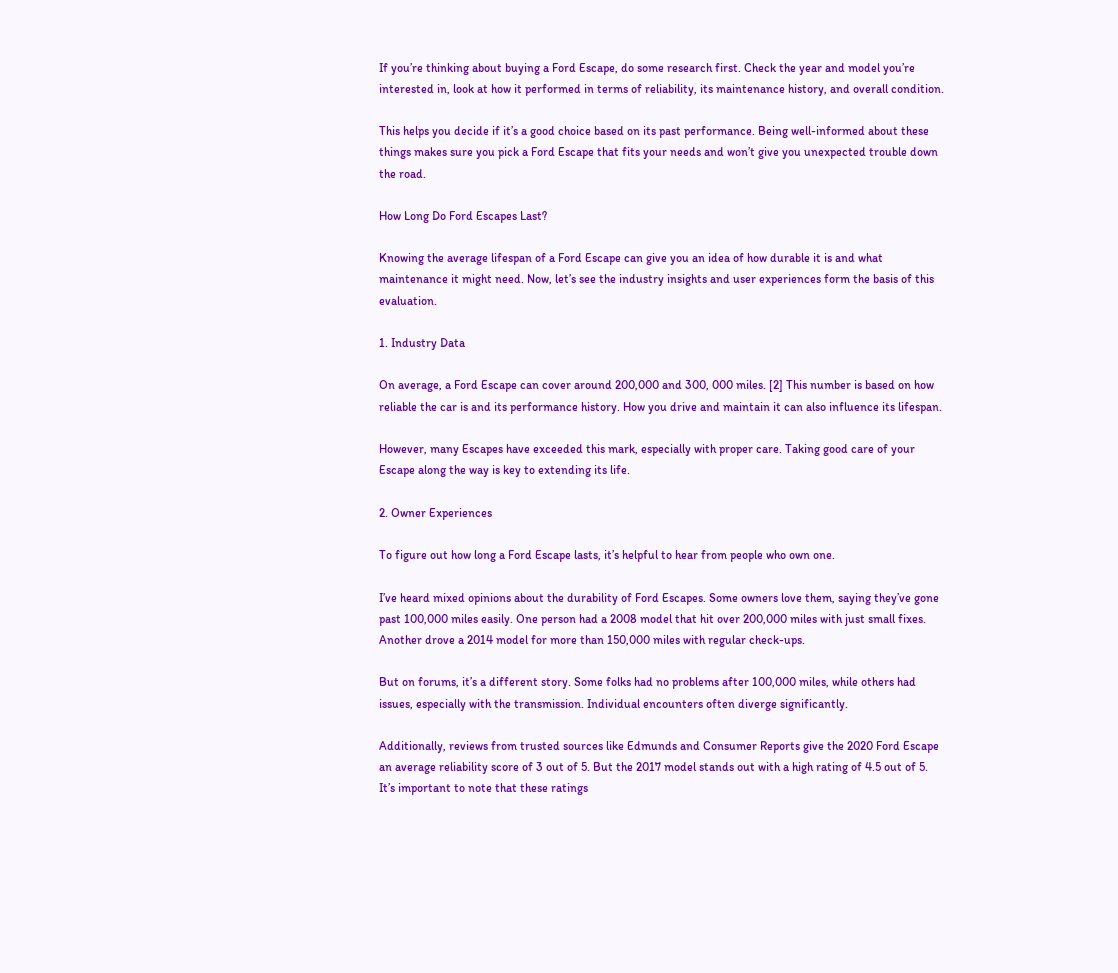If you’re thinking about buying a Ford Escape, do some research first. Check the year and model you’re interested in, look at how it performed in terms of reliability, its maintenance history, and overall condition.

This helps you decide if it’s a good choice based on its past performance. Being well-informed about these things makes sure you pick a Ford Escape that fits your needs and won’t give you unexpected trouble down the road.

How Long Do Ford Escapes Last?

Knowing the average lifespan of a Ford Escape can give you an idea of how durable it is and what maintenance it might need. Now, let’s see the industry insights and user experiences form the basis of this evaluation.

1. Industry Data

On average, a Ford Escape can cover around 200,000 and 300, 000 miles. [2] This number is based on how reliable the car is and its performance history. How you drive and maintain it can also influence its lifespan.

However, many Escapes have exceeded this mark, especially with proper care. Taking good care of your Escape along the way is key to extending its life.

2. Owner Experiences

To figure out how long a Ford Escape lasts, it’s helpful to hear from people who own one.

I’ve heard mixed opinions about the durability of Ford Escapes. Some owners love them, saying they’ve gone past 100,000 miles easily. One person had a 2008 model that hit over 200,000 miles with just small fixes. Another drove a 2014 model for more than 150,000 miles with regular check-ups.

But on forums, it’s a different story. Some folks had no problems after 100,000 miles, while others had issues, especially with the transmission. Individual encounters often diverge significantly.

Additionally, reviews from trusted sources like Edmunds and Consumer Reports give the 2020 Ford Escape an average reliability score of 3 out of 5. But the 2017 model stands out with a high rating of 4.5 out of 5. It’s important to note that these ratings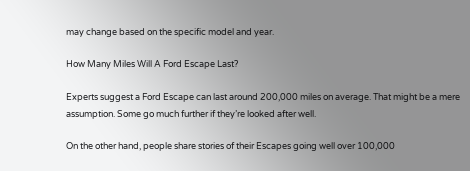may change based on the specific model and year.

How Many Miles Will A Ford Escape Last?

Experts suggest a Ford Escape can last around 200,000 miles on average. That might be a mere assumption. Some go much further if they’re looked after well.

On the other hand, people share stories of their Escapes going well over 100,000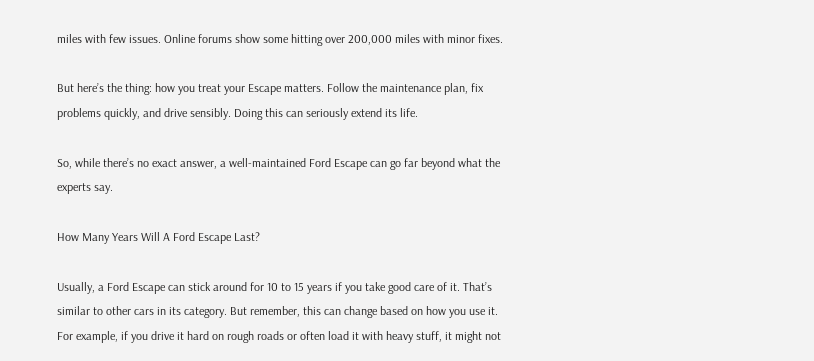miles with few issues. Online forums show some hitting over 200,000 miles with minor fixes.

But here’s the thing: how you treat your Escape matters. Follow the maintenance plan, fix problems quickly, and drive sensibly. Doing this can seriously extend its life.

So, while there’s no exact answer, a well-maintained Ford Escape can go far beyond what the experts say.

How Many Years Will A Ford Escape Last?

Usually, a Ford Escape can stick around for 10 to 15 years if you take good care of it. That’s similar to other cars in its category. But remember, this can change based on how you use it. For example, if you drive it hard on rough roads or often load it with heavy stuff, it might not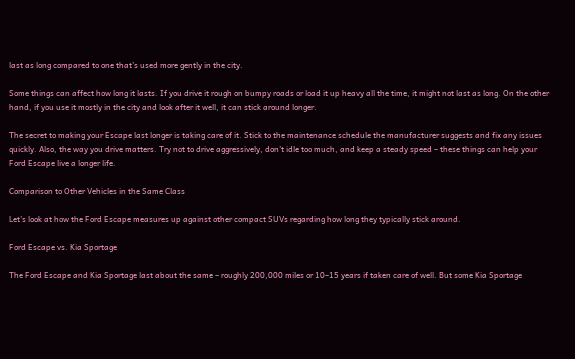last as long compared to one that’s used more gently in the city.

Some things can affect how long it lasts. If you drive it rough on bumpy roads or load it up heavy all the time, it might not last as long. On the other hand, if you use it mostly in the city and look after it well, it can stick around longer.

The secret to making your Escape last longer is taking care of it. Stick to the maintenance schedule the manufacturer suggests and fix any issues quickly. Also, the way you drive matters. Try not to drive aggressively, don’t idle too much, and keep a steady speed – these things can help your Ford Escape live a longer life.

Comparison to Other Vehicles in the Same Class

Let’s look at how the Ford Escape measures up against other compact SUVs regarding how long they typically stick around.

Ford Escape vs. Kia Sportage

The Ford Escape and Kia Sportage last about the same – roughly 200,000 miles or 10–15 years if taken care of well. But some Kia Sportage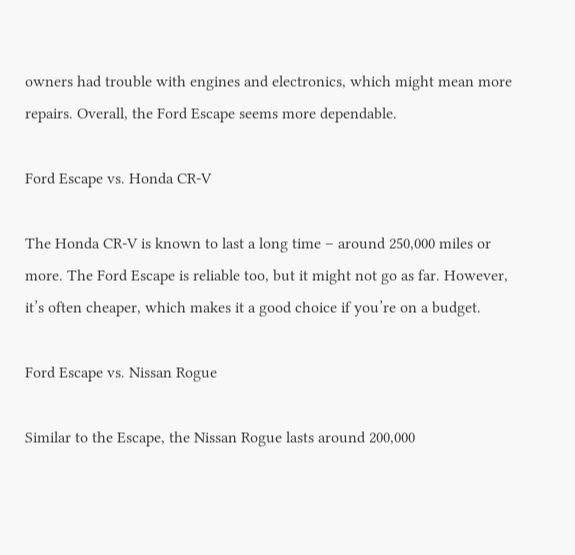owners had trouble with engines and electronics, which might mean more repairs. Overall, the Ford Escape seems more dependable.

Ford Escape vs. Honda CR-V

The Honda CR-V is known to last a long time – around 250,000 miles or more. The Ford Escape is reliable too, but it might not go as far. However, it’s often cheaper, which makes it a good choice if you’re on a budget.

Ford Escape vs. Nissan Rogue

Similar to the Escape, the Nissan Rogue lasts around 200,000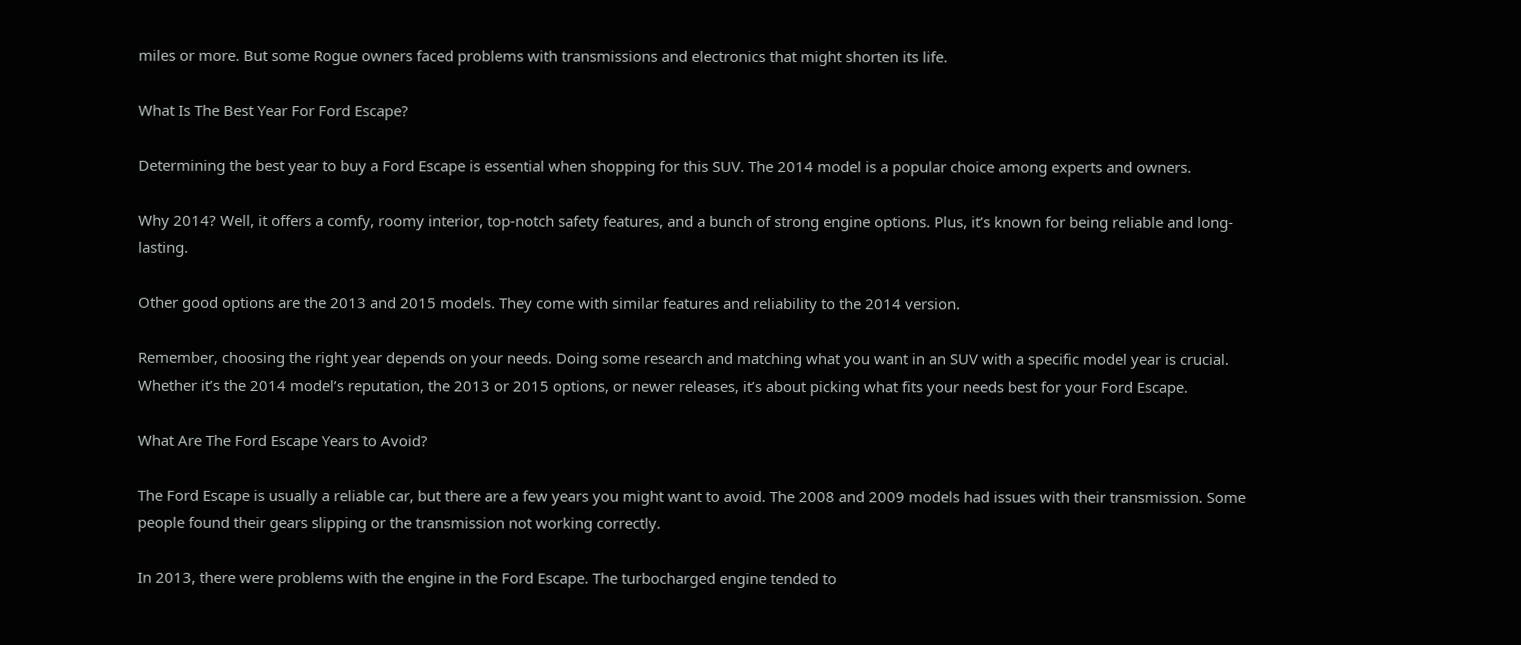miles or more. But some Rogue owners faced problems with transmissions and electronics that might shorten its life.

What Is The Best Year For Ford Escape?

Determining the best year to buy a Ford Escape is essential when shopping for this SUV. The 2014 model is a popular choice among experts and owners.

Why 2014? Well, it offers a comfy, roomy interior, top-notch safety features, and a bunch of strong engine options. Plus, it’s known for being reliable and long-lasting.

Other good options are the 2013 and 2015 models. They come with similar features and reliability to the 2014 version.

Remember, choosing the right year depends on your needs. Doing some research and matching what you want in an SUV with a specific model year is crucial. Whether it’s the 2014 model’s reputation, the 2013 or 2015 options, or newer releases, it’s about picking what fits your needs best for your Ford Escape.

What Are The Ford Escape Years to Avoid?

The Ford Escape is usually a reliable car, but there are a few years you might want to avoid. The 2008 and 2009 models had issues with their transmission. Some people found their gears slipping or the transmission not working correctly.

In 2013, there were problems with the engine in the Ford Escape. The turbocharged engine tended to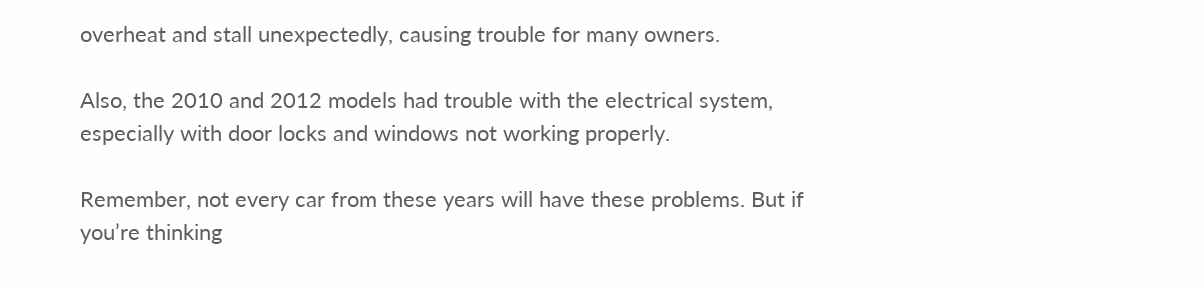overheat and stall unexpectedly, causing trouble for many owners.

Also, the 2010 and 2012 models had trouble with the electrical system, especially with door locks and windows not working properly.

Remember, not every car from these years will have these problems. But if you’re thinking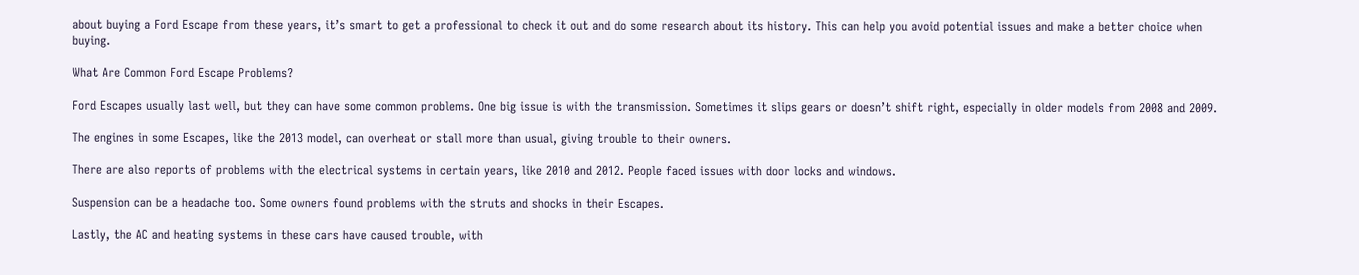about buying a Ford Escape from these years, it’s smart to get a professional to check it out and do some research about its history. This can help you avoid potential issues and make a better choice when buying.

What Are Common Ford Escape Problems?

Ford Escapes usually last well, but they can have some common problems. One big issue is with the transmission. Sometimes it slips gears or doesn’t shift right, especially in older models from 2008 and 2009.

The engines in some Escapes, like the 2013 model, can overheat or stall more than usual, giving trouble to their owners.

There are also reports of problems with the electrical systems in certain years, like 2010 and 2012. People faced issues with door locks and windows.

Suspension can be a headache too. Some owners found problems with the struts and shocks in their Escapes.

Lastly, the AC and heating systems in these cars have caused trouble, with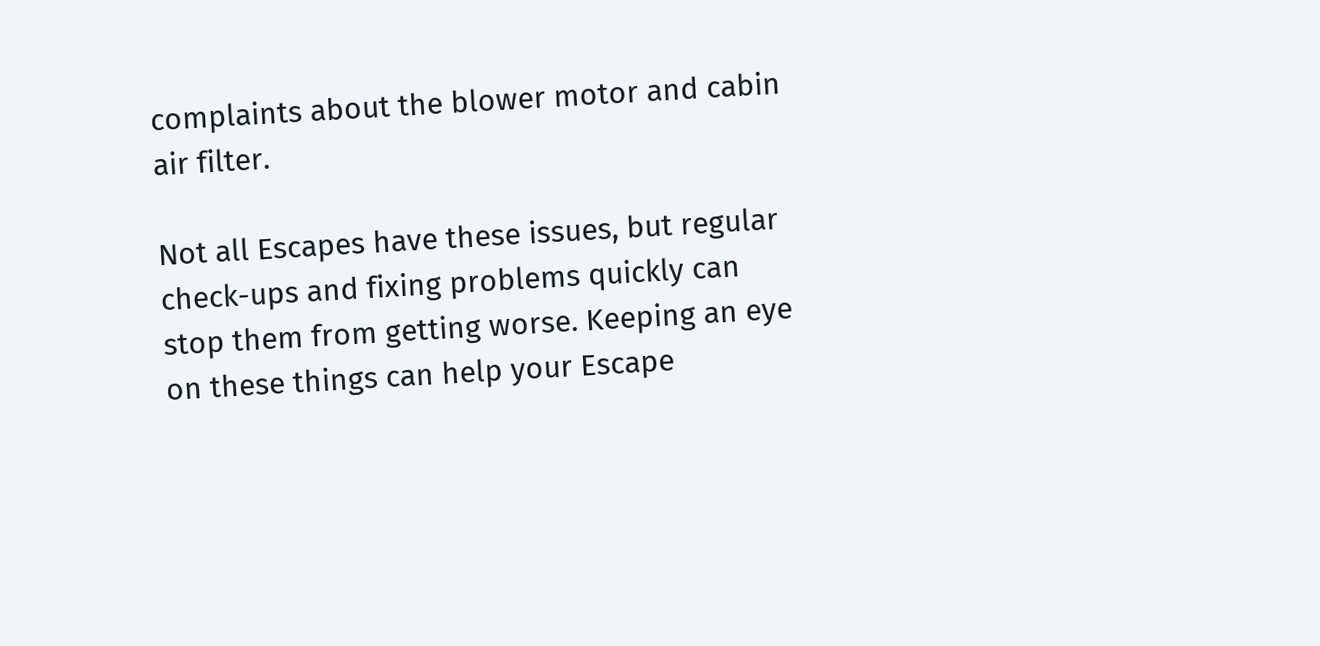complaints about the blower motor and cabin air filter.

Not all Escapes have these issues, but regular check-ups and fixing problems quickly can stop them from getting worse. Keeping an eye on these things can help your Escape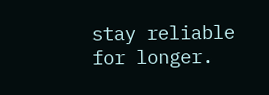stay reliable for longer.